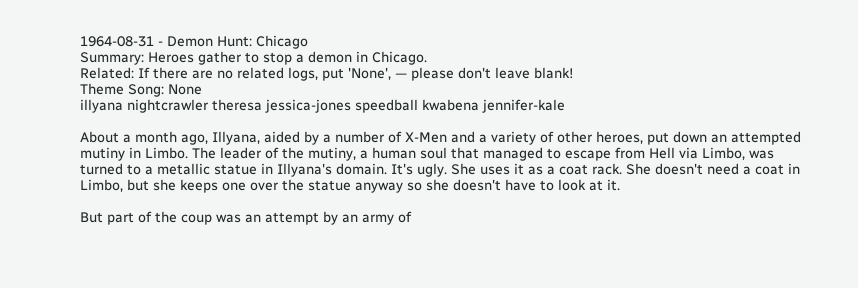1964-08-31 - Demon Hunt: Chicago
Summary: Heroes gather to stop a demon in Chicago.
Related: If there are no related logs, put 'None', — please don't leave blank!
Theme Song: None
illyana nightcrawler theresa jessica-jones speedball kwabena jennifer-kale

About a month ago, Illyana, aided by a number of X-Men and a variety of other heroes, put down an attempted mutiny in Limbo. The leader of the mutiny, a human soul that managed to escape from Hell via Limbo, was turned to a metallic statue in Illyana's domain. It's ugly. She uses it as a coat rack. She doesn't need a coat in Limbo, but she keeps one over the statue anyway so she doesn't have to look at it.

But part of the coup was an attempt by an army of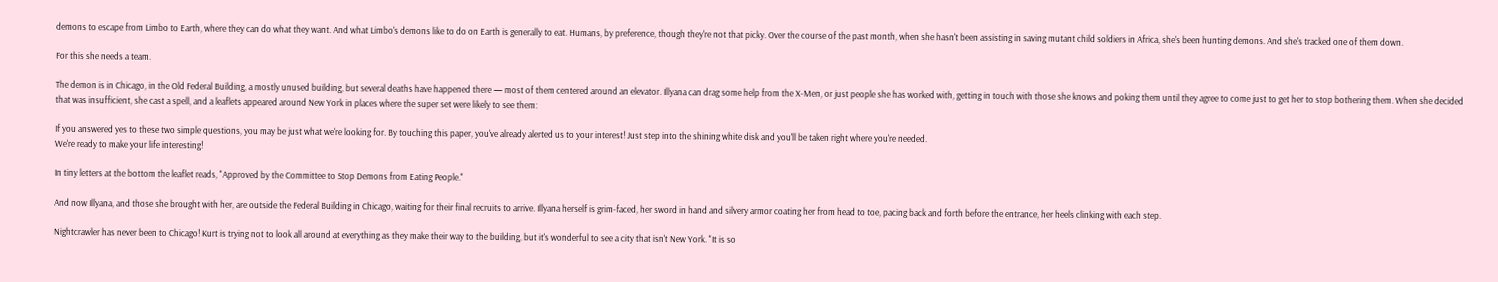demons to escape from Limbo to Earth, where they can do what they want. And what Limbo's demons like to do on Earth is generally to eat. Humans, by preference, though they're not that picky. Over the course of the past month, when she hasn't been assisting in saving mutant child soldiers in Africa, she's been hunting demons. And she's tracked one of them down.

For this she needs a team.

The demon is in Chicago, in the Old Federal Building, a mostly unused building, but several deaths have happened there — most of them centered around an elevator. Illyana can drag some help from the X-Men, or just people she has worked with, getting in touch with those she knows and poking them until they agree to come just to get her to stop bothering them. When she decided that was insufficient, she cast a spell, and a leaflets appeared around New York in places where the super set were likely to see them:

If you answered yes to these two simple questions, you may be just what we're looking for. By touching this paper, you've already alerted us to your interest! Just step into the shining white disk and you'll be taken right where you're needed.
We're ready to make your life interesting!

In tiny letters at the bottom the leaflet reads, "Approved by the Committee to Stop Demons from Eating People."

And now Illyana, and those she brought with her, are outside the Federal Building in Chicago, waiting for their final recruits to arrive. Illyana herself is grim-faced, her sword in hand and silvery armor coating her from head to toe, pacing back and forth before the entrance, her heels clinking with each step.

Nightcrawler has never been to Chicago! Kurt is trying not to look all around at everything as they make their way to the building, but it's wonderful to see a city that isn't New York. "It is so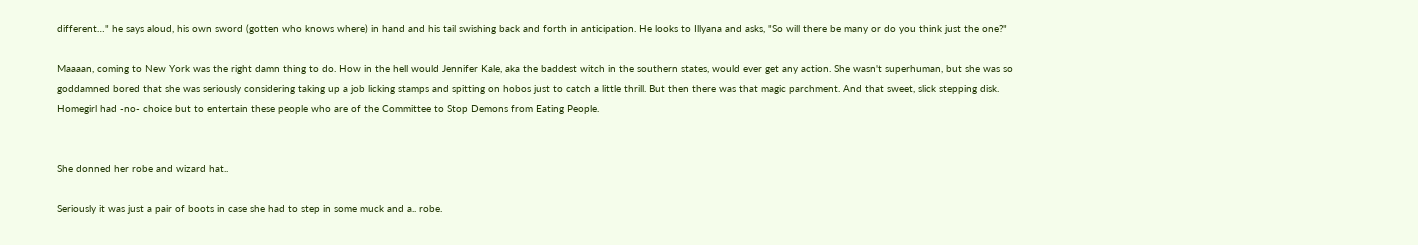different…" he says aloud, his own sword (gotten who knows where) in hand and his tail swishing back and forth in anticipation. He looks to Illyana and asks, "So will there be many or do you think just the one?"

Maaaan, coming to New York was the right damn thing to do. How in the hell would Jennifer Kale, aka the baddest witch in the southern states, would ever get any action. She wasn't superhuman, but she was so goddamned bored that she was seriously considering taking up a job licking stamps and spitting on hobos just to catch a little thrill. But then there was that magic parchment. And that sweet, slick stepping disk. Homegirl had -no- choice but to entertain these people who are of the Committee to Stop Demons from Eating People.


She donned her robe and wizard hat..

Seriously it was just a pair of boots in case she had to step in some muck and a.. robe.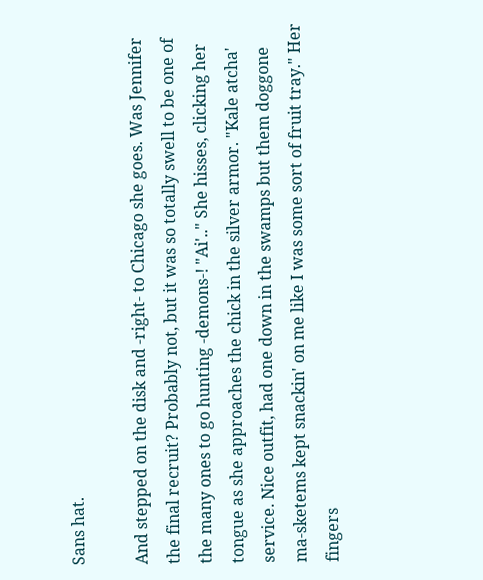Sans hat.

And stepped on the disk and -right- to Chicago she goes. Was Jennifer the final recruit? Probably not, but it was so totally swell to be one of the many ones to go hunting -demons-! "Ai'.." She hisses, clicking her tongue as she approaches the chick in the silver armor. "Kale atcha' service. Nice outfit, had one down in the swamps but them doggone ma-sketems kept snackin' on me like I was some sort of fruit tray." Her fingers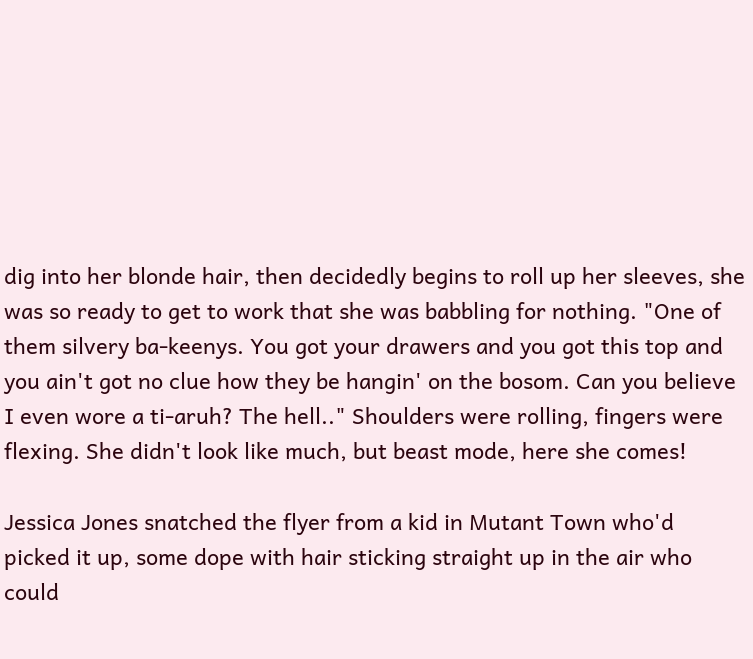dig into her blonde hair, then decidedly begins to roll up her sleeves, she was so ready to get to work that she was babbling for nothing. "One of them silvery ba-keenys. You got your drawers and you got this top and you ain't got no clue how they be hangin' on the bosom. Can you believe I even wore a ti-aruh? The hell.." Shoulders were rolling, fingers were flexing. She didn't look like much, but beast mode, here she comes!

Jessica Jones snatched the flyer from a kid in Mutant Town who'd picked it up, some dope with hair sticking straight up in the air who could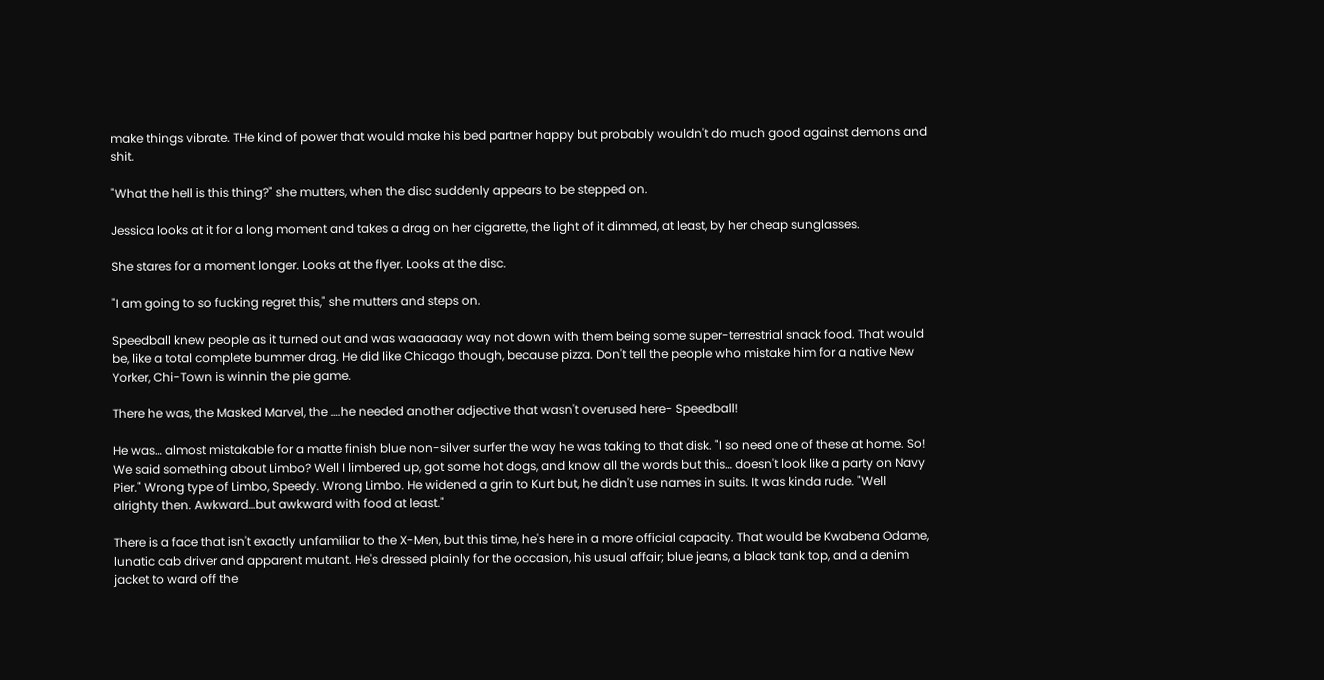make things vibrate. THe kind of power that would make his bed partner happy but probably wouldn't do much good against demons and shit.

"What the hell is this thing?" she mutters, when the disc suddenly appears to be stepped on.

Jessica looks at it for a long moment and takes a drag on her cigarette, the light of it dimmed, at least, by her cheap sunglasses.

She stares for a moment longer. Looks at the flyer. Looks at the disc.

"I am going to so fucking regret this," she mutters and steps on.

Speedball knew people as it turned out and was waaaaaay way not down with them being some super-terrestrial snack food. That would be, like a total complete bummer drag. He did like Chicago though, because pizza. Don't tell the people who mistake him for a native New Yorker, Chi-Town is winnin the pie game.

There he was, the Masked Marvel, the ….he needed another adjective that wasn't overused here- Speedball!

He was… almost mistakable for a matte finish blue non-silver surfer the way he was taking to that disk. "I so need one of these at home. So! We said something about Limbo? Well I limbered up, got some hot dogs, and know all the words but this… doesn't look like a party on Navy Pier." Wrong type of Limbo, Speedy. Wrong Limbo. He widened a grin to Kurt but, he didn't use names in suits. It was kinda rude. "Well alrighty then. Awkward…but awkward with food at least."

There is a face that isn't exactly unfamiliar to the X-Men, but this time, he's here in a more official capacity. That would be Kwabena Odame, lunatic cab driver and apparent mutant. He's dressed plainly for the occasion, his usual affair; blue jeans, a black tank top, and a denim jacket to ward off the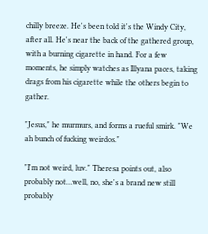chilly breeze. He's been told it's the Windy City, after all. He's near the back of the gathered group, with a burning cigarette in hand. For a few moments, he simply watches as Illyana paces, taking drags from his cigarette while the others begin to gather.

"Jesus," he murmurs, and forms a rueful smirk. "We ah bunch of fucking weirdos."

"I'm not weird, luv." Theresa points out, also probably not…well, no, she's a brand new still probably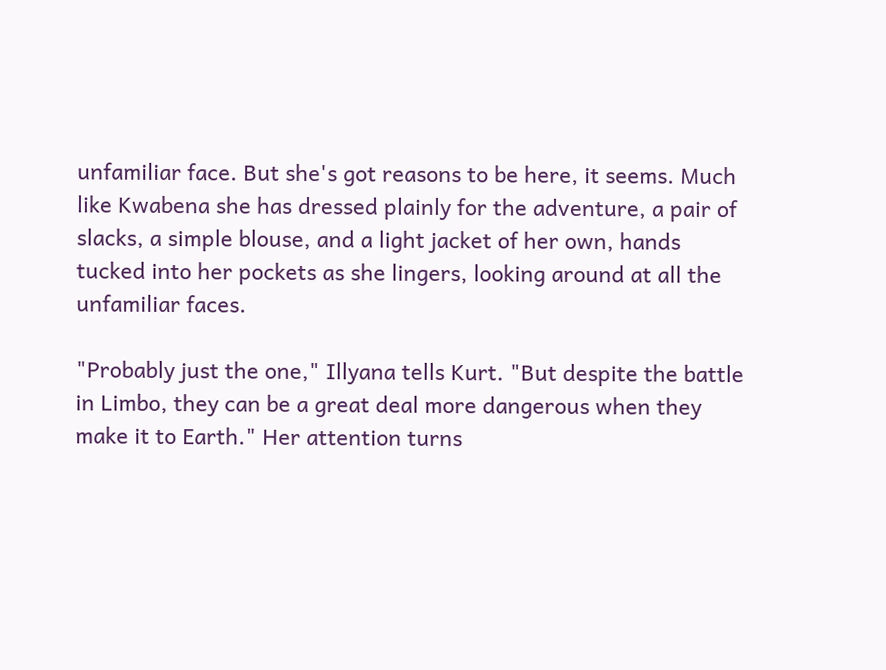unfamiliar face. But she's got reasons to be here, it seems. Much like Kwabena she has dressed plainly for the adventure, a pair of slacks, a simple blouse, and a light jacket of her own, hands tucked into her pockets as she lingers, looking around at all the unfamiliar faces.

"Probably just the one," Illyana tells Kurt. "But despite the battle in Limbo, they can be a great deal more dangerous when they make it to Earth." Her attention turns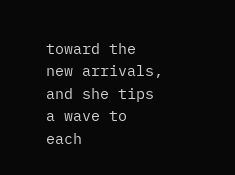toward the new arrivals, and she tips a wave to each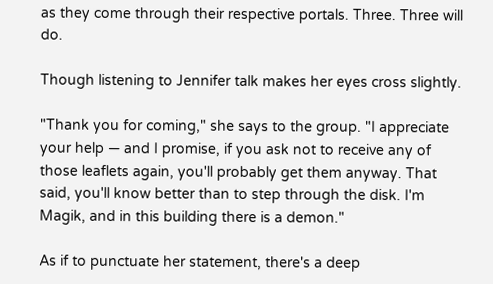as they come through their respective portals. Three. Three will do.

Though listening to Jennifer talk makes her eyes cross slightly.

"Thank you for coming," she says to the group. "I appreciate your help — and I promise, if you ask not to receive any of those leaflets again, you'll probably get them anyway. That said, you'll know better than to step through the disk. I'm Magik, and in this building there is a demon."

As if to punctuate her statement, there's a deep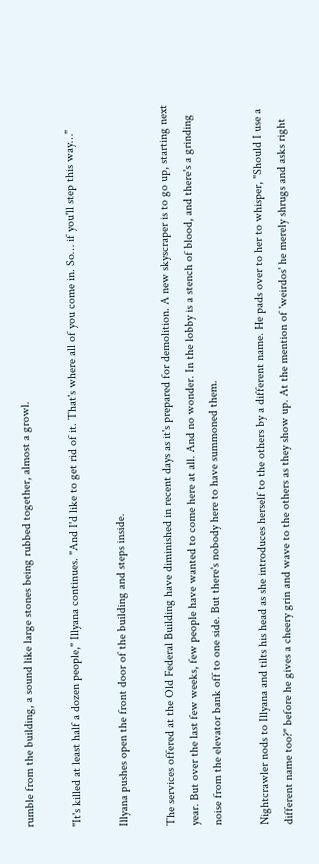rumble from the building, a sound like large stones being rubbed together, almost a growl.

"It's killed at least half a dozen people," Illyana continues. "And I'd like to get rid of it. That's where all of you come in. So… if you'll step this way…"

Illyana pushes open the front door of the building and steps inside.

The services offered at the Old Federal Building have diminished in recent days as it's prepared for demolition. A new skyscraper is to go up, starting next year. But over the last few weeks, few people have wanted to come here at all. And no wonder. In the lobby is a stench of blood, and there's a grinding noise from the elevator bank off to one side. But there's nobody here to have summoned them.

Nightcrawler nods to Illyana and tilts his head as she introduces herself to the others by a different name. He pads over to her to whisper, "Should I use a different name too?" before he gives a cheery grin and wave to the others as they show up. At the mention of 'weirdos' he merely shrugs and asks right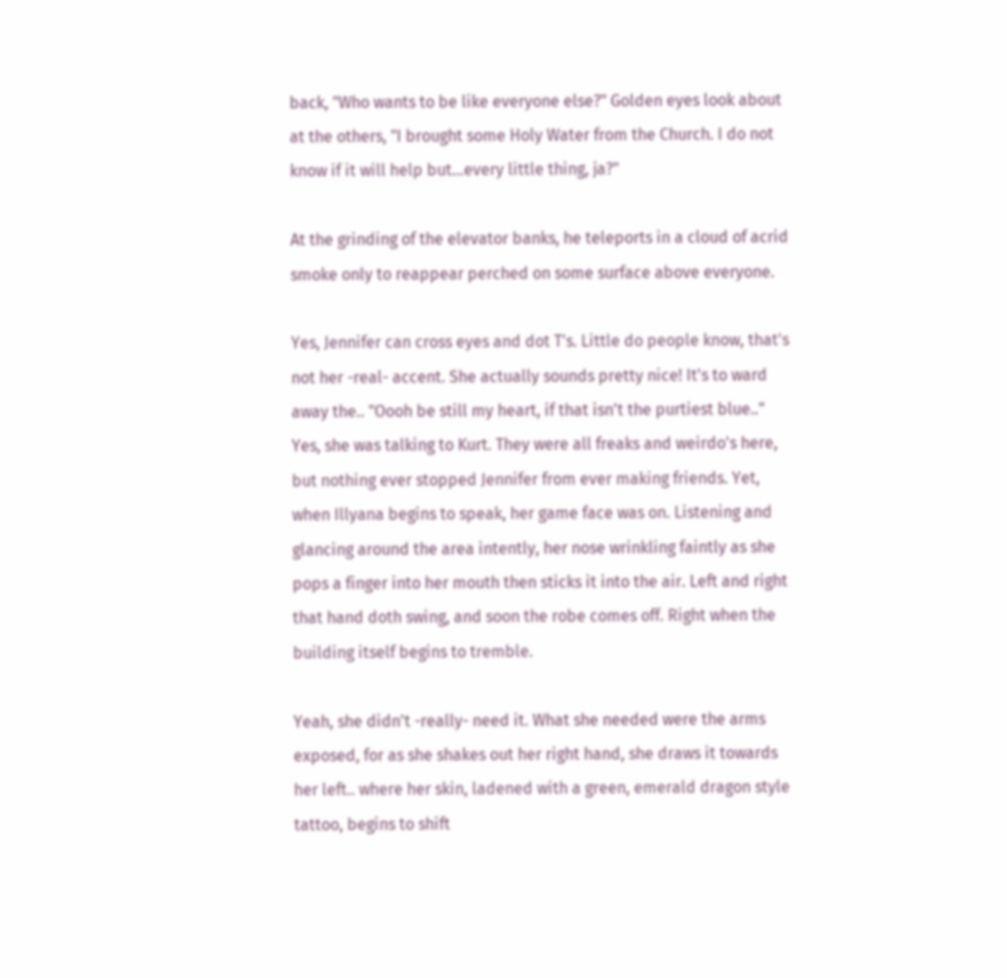back, "Who wants to be like everyone else?" Golden eyes look about at the others, "I brought some Holy Water from the Church. I do not know if it will help but…every little thing, ja?"

At the grinding of the elevator banks, he teleports in a cloud of acrid smoke only to reappear perched on some surface above everyone.

Yes, Jennifer can cross eyes and dot T's. Little do people know, that's not her -real- accent. She actually sounds pretty nice! It's to ward away the.. "Oooh be still my heart, if that isn't the purtiest blue.." Yes, she was talking to Kurt. They were all freaks and weirdo's here, but nothing ever stopped Jennifer from ever making friends. Yet, when Illyana begins to speak, her game face was on. Listening and glancing around the area intently, her nose wrinkling faintly as she pops a finger into her mouth then sticks it into the air. Left and right that hand doth swing, and soon the robe comes off. Right when the building itself begins to tremble.

Yeah, she didn't -really- need it. What she needed were the arms exposed, for as she shakes out her right hand, she draws it towards her left.. where her skin, ladened with a green, emerald dragon style tattoo, begins to shift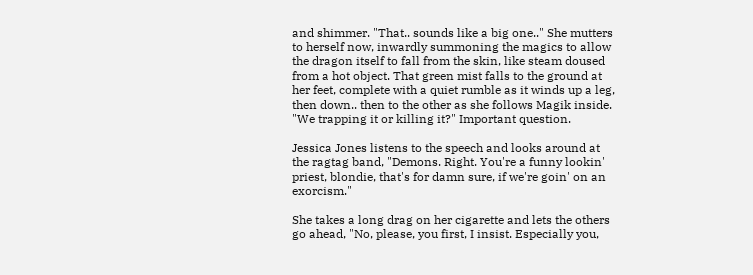and shimmer. "That.. sounds like a big one.." She mutters to herself now, inwardly summoning the magics to allow the dragon itself to fall from the skin, like steam doused from a hot object. That green mist falls to the ground at her feet, complete with a quiet rumble as it winds up a leg, then down.. then to the other as she follows Magik inside. "We trapping it or killing it?" Important question.

Jessica Jones listens to the speech and looks around at the ragtag band, "Demons. Right. You're a funny lookin' priest, blondie, that's for damn sure, if we're goin' on an exorcism."

She takes a long drag on her cigarette and lets the others go ahead, "No, please, you first, I insist. Especially you,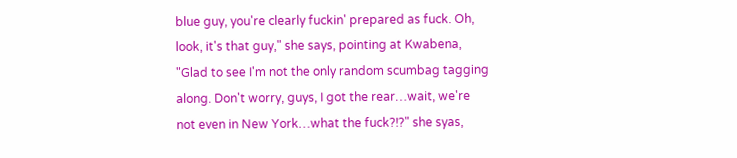blue guy, you're clearly fuckin' prepared as fuck. Oh, look, it's that guy," she says, pointing at Kwabena, "Glad to see I'm not the only random scumbag tagging along. Don't worry, guys, I got the rear…wait, we're not even in New York…what the fuck?!?" she syas,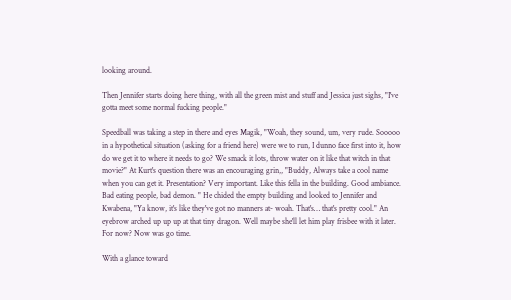looking around.

Then Jennifer starts doing here thing, with all the green mist and stuff and Jessica just sighs, "I've gotta meet some normal fucking people."

Speedball was taking a step in there and eyes Magik, "Woah, they sound, um, very rude. Sooooo in a hypothetical situation (asking for a friend here) were we to run, I dunno face first into it, how do we get it to where it needs to go? We smack it lots, throw water on it like that witch in that movie?" At Kurt's question there was an encouraging grin,, "Buddy, Always take a cool name when you can get it. Presentation? Very important. Like this fella in the building. Good ambiance. Bad eating people, bad demon. " He chided the empty building and looked to Jennifer and Kwabena, "Ya know, it's like they've got no manners at- woah. That's… that's pretty cool." An eyebrow arched up up up at that tiny dragon. Well maybe she'll let him play frisbee with it later. For now? Now was go time.

With a glance toward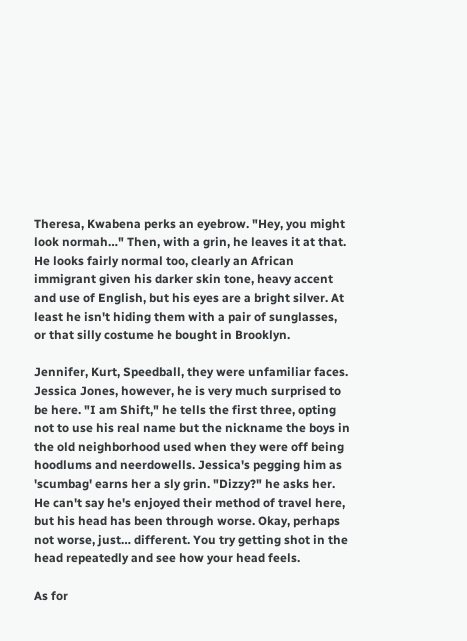Theresa, Kwabena perks an eyebrow. "Hey, you might look normah…" Then, with a grin, he leaves it at that. He looks fairly normal too, clearly an African immigrant given his darker skin tone, heavy accent and use of English, but his eyes are a bright silver. At least he isn't hiding them with a pair of sunglasses, or that silly costume he bought in Brooklyn.

Jennifer, Kurt, Speedball, they were unfamiliar faces. Jessica Jones, however, he is very much surprised to be here. "I am Shift," he tells the first three, opting not to use his real name but the nickname the boys in the old neighborhood used when they were off being hoodlums and neerdowells. Jessica's pegging him as 'scumbag' earns her a sly grin. "Dizzy?" he asks her. He can't say he's enjoyed their method of travel here, but his head has been through worse. Okay, perhaps not worse, just… different. You try getting shot in the head repeatedly and see how your head feels.

As for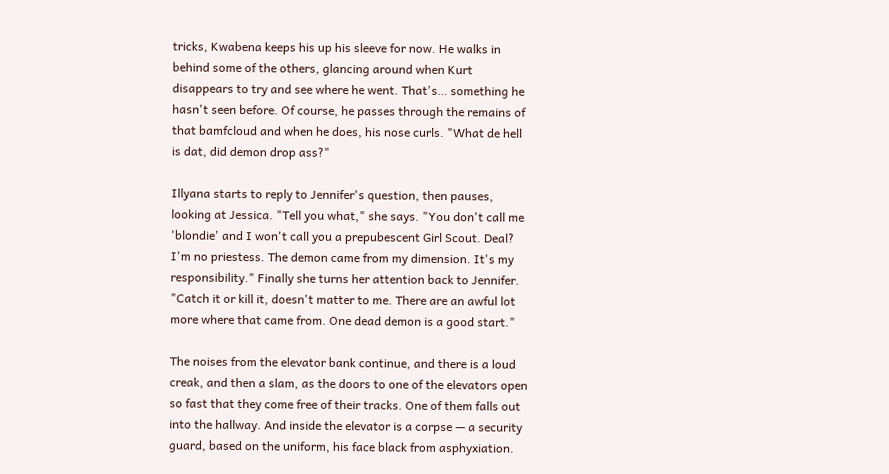tricks, Kwabena keeps his up his sleeve for now. He walks in behind some of the others, glancing around when Kurt disappears to try and see where he went. That's… something he hasn't seen before. Of course, he passes through the remains of that bamfcloud and when he does, his nose curls. "What de hell is dat, did demon drop ass?"

Illyana starts to reply to Jennifer's question, then pauses, looking at Jessica. "Tell you what," she says. "You don't call me 'blondie' and I won't call you a prepubescent Girl Scout. Deal? I'm no priestess. The demon came from my dimension. It's my responsibility." Finally she turns her attention back to Jennifer. "Catch it or kill it, doesn't matter to me. There are an awful lot more where that came from. One dead demon is a good start."

The noises from the elevator bank continue, and there is a loud creak, and then a slam, as the doors to one of the elevators open so fast that they come free of their tracks. One of them falls out into the hallway. And inside the elevator is a corpse — a security guard, based on the uniform, his face black from asphyxiation.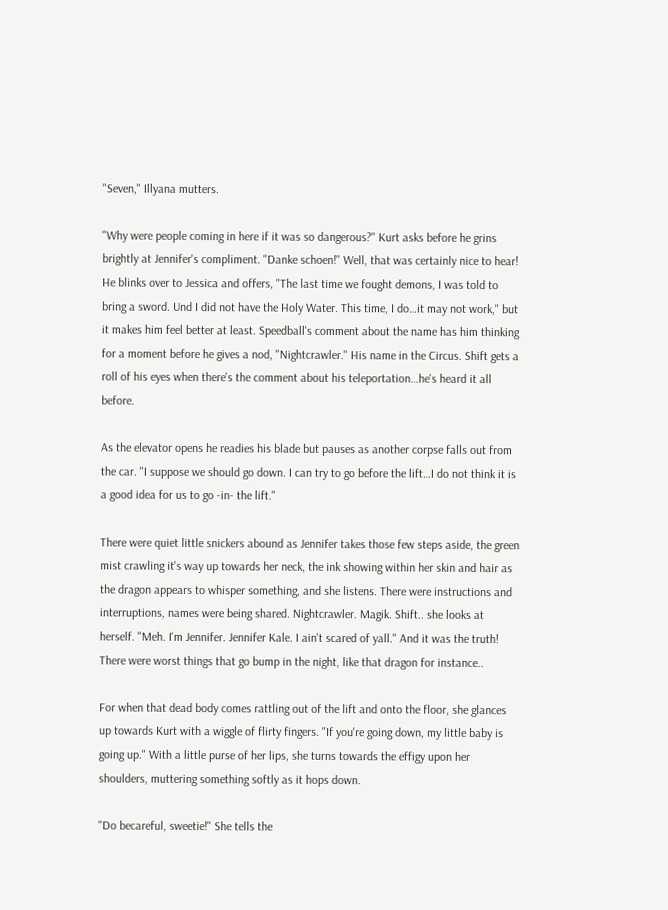"Seven," Illyana mutters.

"Why were people coming in here if it was so dangerous?" Kurt asks before he grins brightly at Jennifer's compliment. "Danke schoen!" Well, that was certainly nice to hear! He blinks over to Jessica and offers, "The last time we fought demons, I was told to bring a sword. Und I did not have the Holy Water. This time, I do…it may not work," but it makes him feel better at least. Speedball's comment about the name has him thinking for a moment before he gives a nod, "Nightcrawler." His name in the Circus. Shift gets a roll of his eyes when there's the comment about his teleportation…he's heard it all before.

As the elevator opens he readies his blade but pauses as another corpse falls out from the car. "I suppose we should go down. I can try to go before the lift…I do not think it is a good idea for us to go -in- the lift."

There were quiet little snickers abound as Jennifer takes those few steps aside, the green mist crawling it's way up towards her neck, the ink showing within her skin and hair as the dragon appears to whisper something, and she listens. There were instructions and interruptions, names were being shared. Nightcrawler. Magik. Shift.. she looks at herself. "Meh. I'm Jennifer. Jennifer Kale. I ain't scared of yall." And it was the truth! There were worst things that go bump in the night, like that dragon for instance..

For when that dead body comes rattling out of the lift and onto the floor, she glances up towards Kurt with a wiggle of flirty fingers. "If you're going down, my little baby is going up." With a little purse of her lips, she turns towards the effigy upon her shoulders, muttering something softly as it hops down.

"Do becareful, sweetie!" She tells the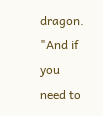dragon. "And if you need to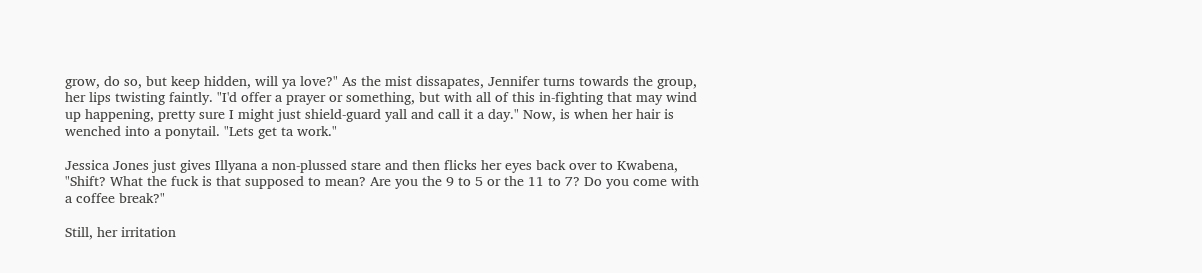grow, do so, but keep hidden, will ya love?" As the mist dissapates, Jennifer turns towards the group, her lips twisting faintly. "I'd offer a prayer or something, but with all of this in-fighting that may wind up happening, pretty sure I might just shield-guard yall and call it a day." Now, is when her hair is wenched into a ponytail. "Lets get ta work."

Jessica Jones just gives Illyana a non-plussed stare and then flicks her eyes back over to Kwabena, "Shift? What the fuck is that supposed to mean? Are you the 9 to 5 or the 11 to 7? Do you come with a coffee break?"

Still, her irritation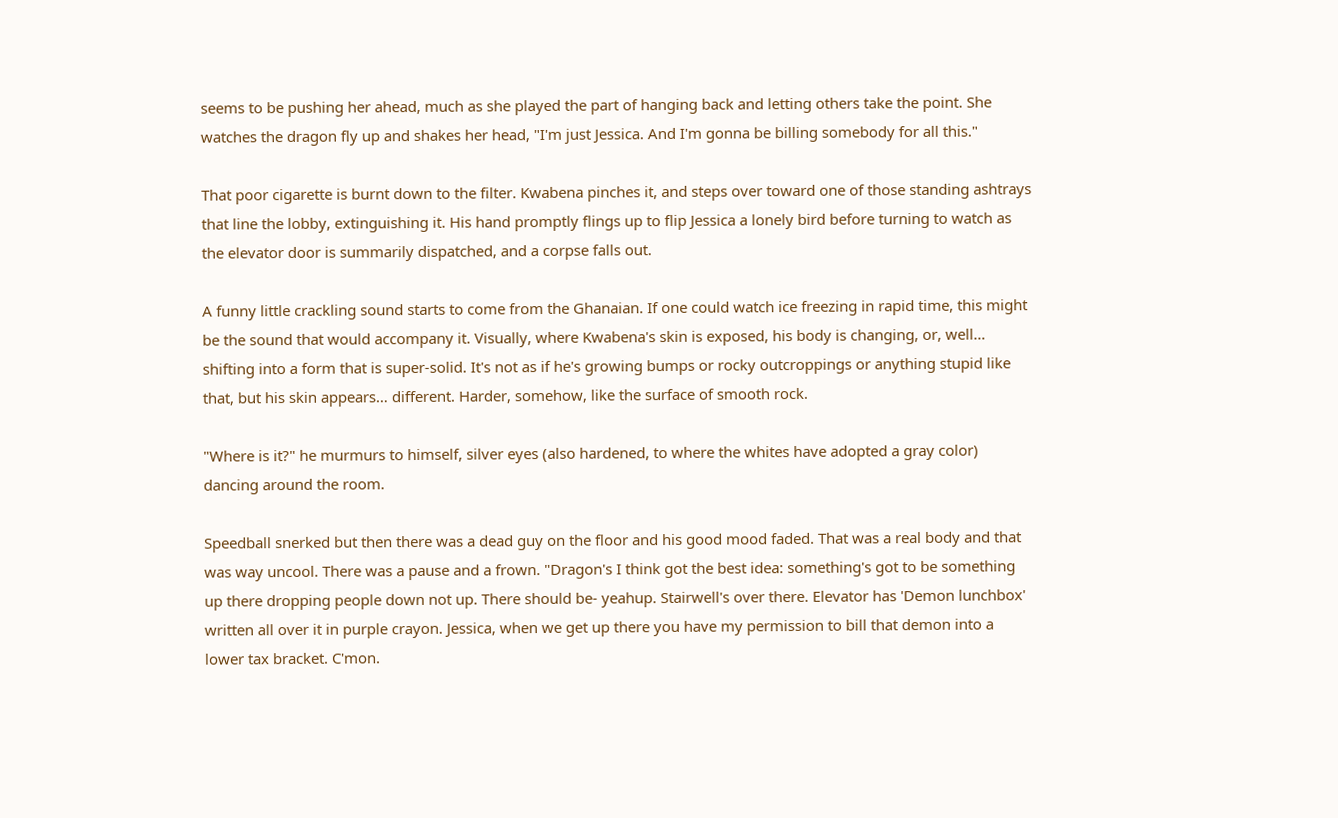seems to be pushing her ahead, much as she played the part of hanging back and letting others take the point. She watches the dragon fly up and shakes her head, "I'm just Jessica. And I'm gonna be billing somebody for all this."

That poor cigarette is burnt down to the filter. Kwabena pinches it, and steps over toward one of those standing ashtrays that line the lobby, extinguishing it. His hand promptly flings up to flip Jessica a lonely bird before turning to watch as the elevator door is summarily dispatched, and a corpse falls out.

A funny little crackling sound starts to come from the Ghanaian. If one could watch ice freezing in rapid time, this might be the sound that would accompany it. Visually, where Kwabena's skin is exposed, his body is changing, or, well… shifting into a form that is super-solid. It's not as if he's growing bumps or rocky outcroppings or anything stupid like that, but his skin appears… different. Harder, somehow, like the surface of smooth rock.

"Where is it?" he murmurs to himself, silver eyes (also hardened, to where the whites have adopted a gray color) dancing around the room.

Speedball snerked but then there was a dead guy on the floor and his good mood faded. That was a real body and that was way uncool. There was a pause and a frown. "Dragon's I think got the best idea: something's got to be something up there dropping people down not up. There should be- yeahup. Stairwell's over there. Elevator has 'Demon lunchbox' written all over it in purple crayon. Jessica, when we get up there you have my permission to bill that demon into a lower tax bracket. C'mon.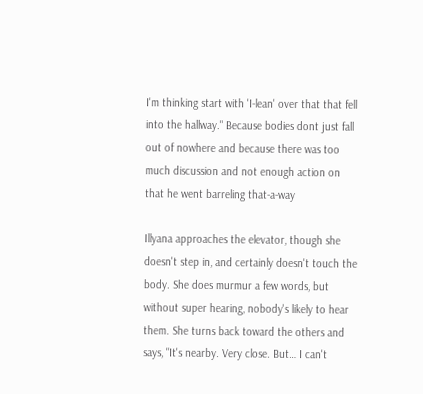I'm thinking start with 'I-lean' over that that fell into the hallway." Because bodies dont just fall out of nowhere and because there was too much discussion and not enough action on that he went barreling that-a-way

Illyana approaches the elevator, though she doesn't step in, and certainly doesn't touch the body. She does murmur a few words, but without super hearing, nobody's likely to hear them. She turns back toward the others and says, "It's nearby. Very close. But… I can't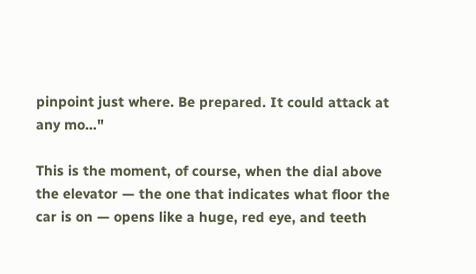pinpoint just where. Be prepared. It could attack at any mo…"

This is the moment, of course, when the dial above the elevator — the one that indicates what floor the car is on — opens like a huge, red eye, and teeth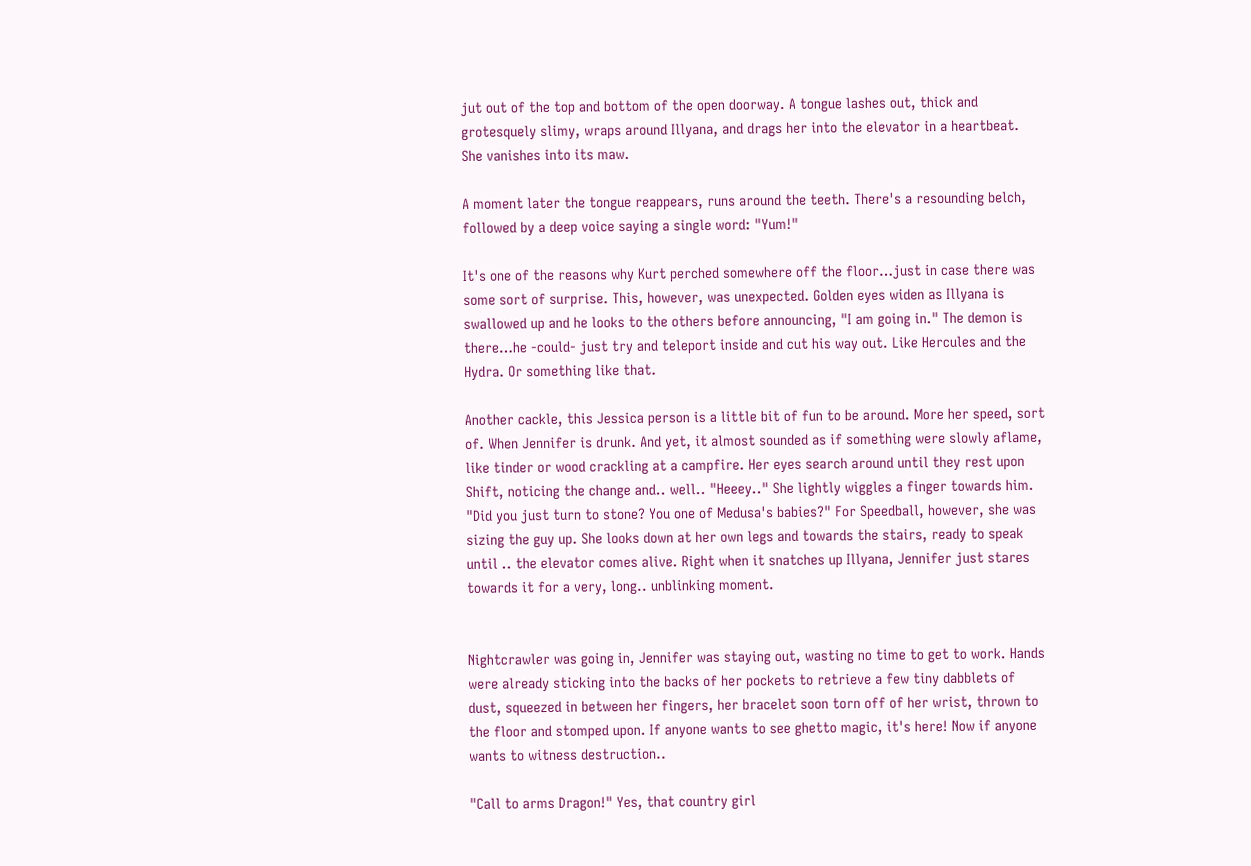jut out of the top and bottom of the open doorway. A tongue lashes out, thick and grotesquely slimy, wraps around Illyana, and drags her into the elevator in a heartbeat. She vanishes into its maw.

A moment later the tongue reappears, runs around the teeth. There's a resounding belch, followed by a deep voice saying a single word: "Yum!"

It's one of the reasons why Kurt perched somewhere off the floor…just in case there was some sort of surprise. This, however, was unexpected. Golden eyes widen as Illyana is swallowed up and he looks to the others before announcing, "I am going in." The demon is there…he -could- just try and teleport inside and cut his way out. Like Hercules and the Hydra. Or something like that.

Another cackle, this Jessica person is a little bit of fun to be around. More her speed, sort of. When Jennifer is drunk. And yet, it almost sounded as if something were slowly aflame, like tinder or wood crackling at a campfire. Her eyes search around until they rest upon Shift, noticing the change and.. well.. "Heeey.." She lightly wiggles a finger towards him. "Did you just turn to stone? You one of Medusa's babies?" For Speedball, however, she was sizing the guy up. She looks down at her own legs and towards the stairs, ready to speak until .. the elevator comes alive. Right when it snatches up Illyana, Jennifer just stares towards it for a very, long.. unblinking moment.


Nightcrawler was going in, Jennifer was staying out, wasting no time to get to work. Hands were already sticking into the backs of her pockets to retrieve a few tiny dabblets of dust, squeezed in between her fingers, her bracelet soon torn off of her wrist, thrown to the floor and stomped upon. If anyone wants to see ghetto magic, it's here! Now if anyone wants to witness destruction..

"Call to arms Dragon!" Yes, that country girl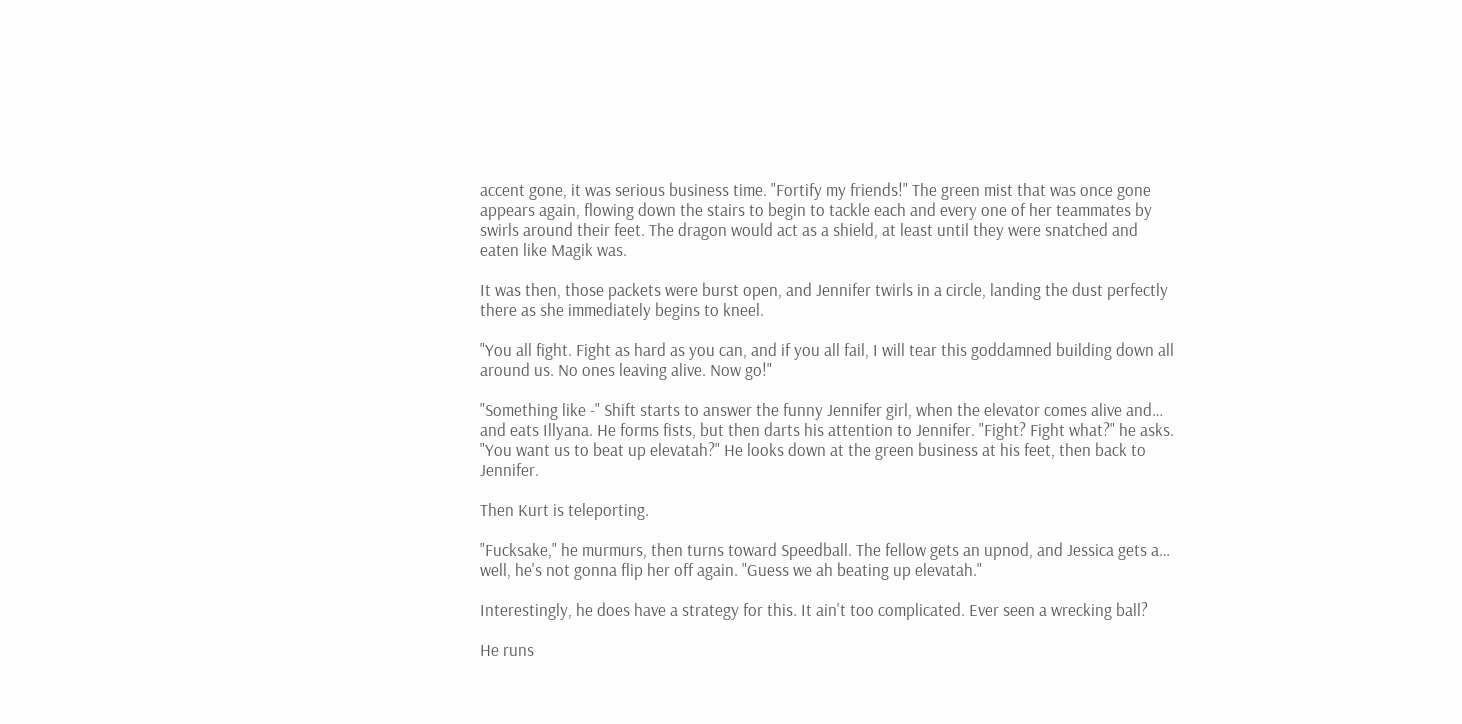accent gone, it was serious business time. "Fortify my friends!" The green mist that was once gone appears again, flowing down the stairs to begin to tackle each and every one of her teammates by swirls around their feet. The dragon would act as a shield, at least until they were snatched and eaten like Magik was.

It was then, those packets were burst open, and Jennifer twirls in a circle, landing the dust perfectly there as she immediately begins to kneel.

"You all fight. Fight as hard as you can, and if you all fail, I will tear this goddamned building down all around us. No ones leaving alive. Now go!"

"Something like -" Shift starts to answer the funny Jennifer girl, when the elevator comes alive and… and eats Illyana. He forms fists, but then darts his attention to Jennifer. "Fight? Fight what?" he asks. "You want us to beat up elevatah?" He looks down at the green business at his feet, then back to Jennifer.

Then Kurt is teleporting.

"Fucksake," he murmurs, then turns toward Speedball. The fellow gets an upnod, and Jessica gets a… well, he's not gonna flip her off again. "Guess we ah beating up elevatah."

Interestingly, he does have a strategy for this. It ain't too complicated. Ever seen a wrecking ball?

He runs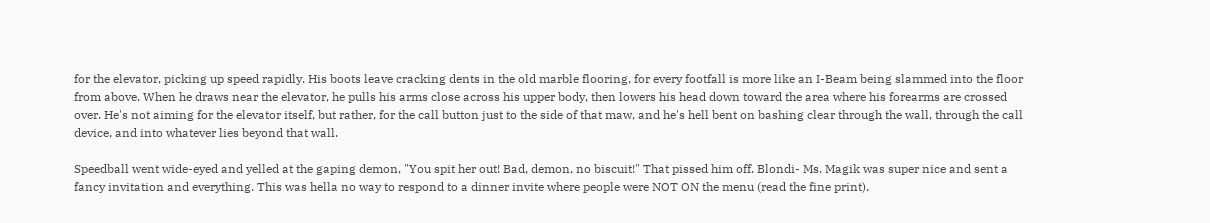for the elevator, picking up speed rapidly. His boots leave cracking dents in the old marble flooring, for every footfall is more like an I-Beam being slammed into the floor from above. When he draws near the elevator, he pulls his arms close across his upper body, then lowers his head down toward the area where his forearms are crossed over. He's not aiming for the elevator itself, but rather, for the call button just to the side of that maw, and he's hell bent on bashing clear through the wall, through the call device, and into whatever lies beyond that wall.

Speedball went wide-eyed and yelled at the gaping demon, "You spit her out! Bad, demon, no biscuit!" That pissed him off. Blondi- Ms. Magik was super nice and sent a fancy invitation and everything. This was hella no way to respond to a dinner invite where people were NOT ON the menu (read the fine print).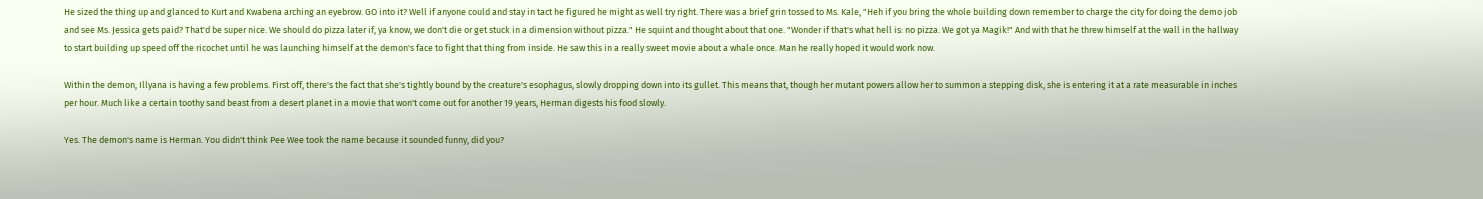He sized the thing up and glanced to Kurt and Kwabena arching an eyebrow. GO into it? Well if anyone could and stay in tact he figured he might as well try right. There was a brief grin tossed to Ms. Kale, "Heh if you bring the whole building down remember to charge the city for doing the demo job and see Ms. Jessica gets paid? That'd be super nice. We should do pizza later if, ya know, we don't die or get stuck in a dimension without pizza." He squint and thought about that one. "Wonder if that's what hell is: no pizza. We got ya Magik!" And with that he threw himself at the wall in the hallway to start building up speed off the ricochet until he was launching himself at the demon's face to fight that thing from inside. He saw this in a really sweet movie about a whale once. Man he really hoped it would work now.

Within the demon, Illyana is having a few problems. First off, there's the fact that she's tightly bound by the creature's esophagus, slowly dropping down into its gullet. This means that, though her mutant powers allow her to summon a stepping disk, she is entering it at a rate measurable in inches per hour. Much like a certain toothy sand beast from a desert planet in a movie that won't come out for another 19 years, Herman digests his food slowly.

Yes. The demon's name is Herman. You didn't think Pee Wee took the name because it sounded funny, did you?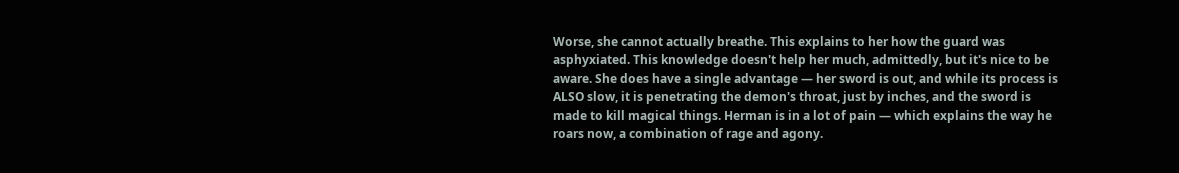Worse, she cannot actually breathe. This explains to her how the guard was asphyxiated. This knowledge doesn't help her much, admittedly, but it's nice to be aware. She does have a single advantage — her sword is out, and while its process is ALSO slow, it is penetrating the demon's throat, just by inches, and the sword is made to kill magical things. Herman is in a lot of pain — which explains the way he roars now, a combination of rage and agony.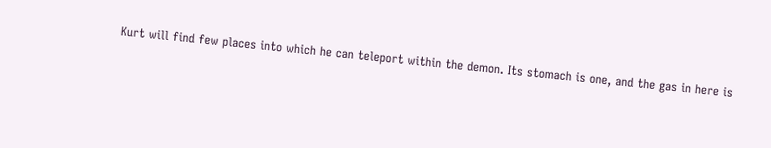Kurt will find few places into which he can teleport within the demon. Its stomach is one, and the gas in here is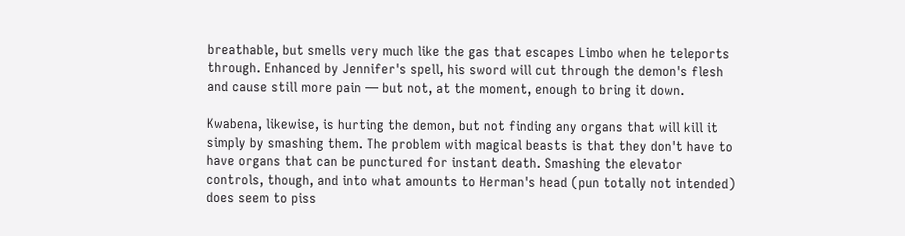breathable, but smells very much like the gas that escapes Limbo when he teleports through. Enhanced by Jennifer's spell, his sword will cut through the demon's flesh and cause still more pain — but not, at the moment, enough to bring it down.

Kwabena, likewise, is hurting the demon, but not finding any organs that will kill it simply by smashing them. The problem with magical beasts is that they don't have to have organs that can be punctured for instant death. Smashing the elevator controls, though, and into what amounts to Herman's head (pun totally not intended) does seem to piss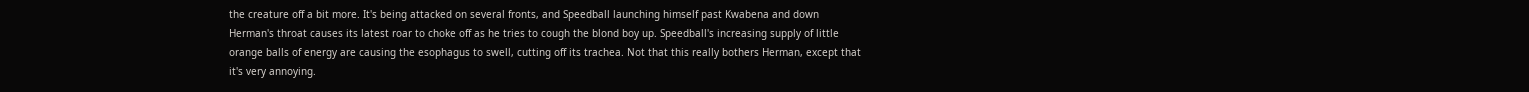the creature off a bit more. It's being attacked on several fronts, and Speedball launching himself past Kwabena and down Herman's throat causes its latest roar to choke off as he tries to cough the blond boy up. Speedball's increasing supply of little orange balls of energy are causing the esophagus to swell, cutting off its trachea. Not that this really bothers Herman, except that it's very annoying.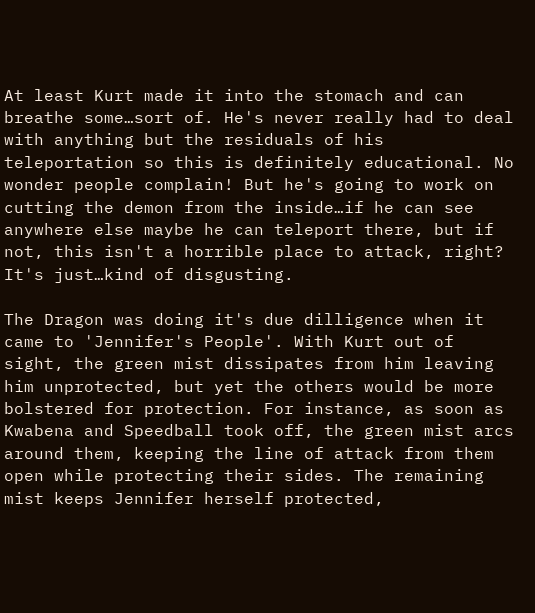At least Kurt made it into the stomach and can breathe some…sort of. He's never really had to deal with anything but the residuals of his teleportation so this is definitely educational. No wonder people complain! But he's going to work on cutting the demon from the inside…if he can see anywhere else maybe he can teleport there, but if not, this isn't a horrible place to attack, right? It's just…kind of disgusting.

The Dragon was doing it's due dilligence when it came to 'Jennifer's People'. With Kurt out of sight, the green mist dissipates from him leaving him unprotected, but yet the others would be more bolstered for protection. For instance, as soon as Kwabena and Speedball took off, the green mist arcs around them, keeping the line of attack from them open while protecting their sides. The remaining mist keeps Jennifer herself protected,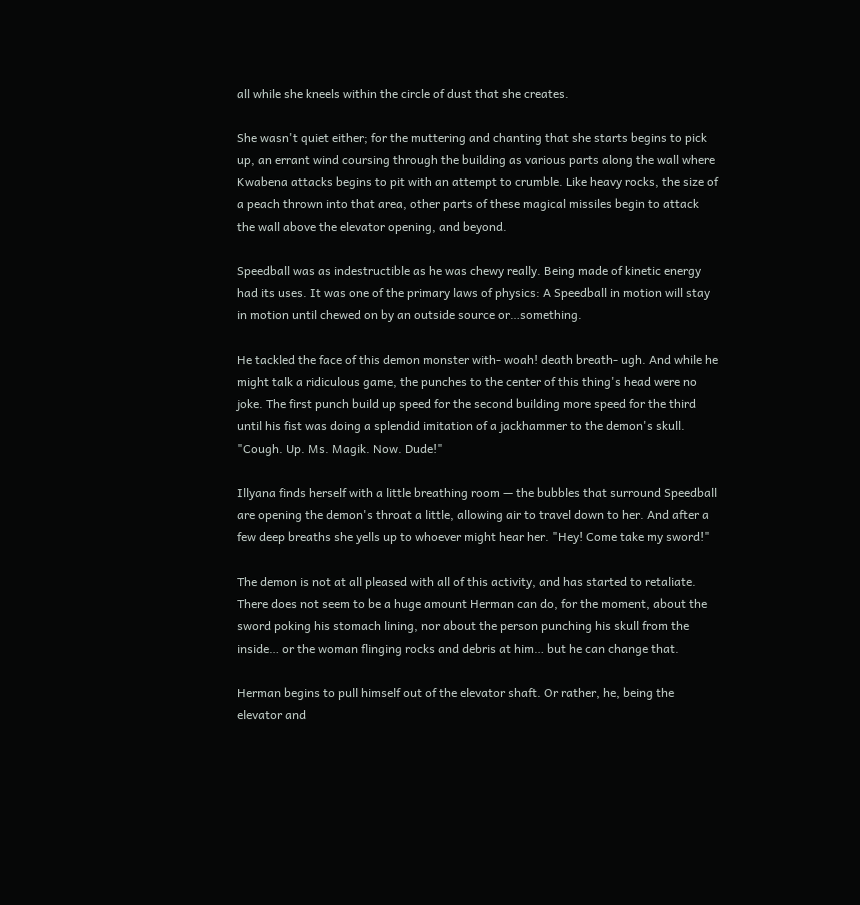all while she kneels within the circle of dust that she creates.

She wasn't quiet either; for the muttering and chanting that she starts begins to pick up, an errant wind coursing through the building as various parts along the wall where Kwabena attacks begins to pit with an attempt to crumble. Like heavy rocks, the size of a peach thrown into that area, other parts of these magical missiles begin to attack the wall above the elevator opening, and beyond.

Speedball was as indestructible as he was chewy really. Being made of kinetic energy had its uses. It was one of the primary laws of physics: A Speedball in motion will stay in motion until chewed on by an outside source or…something.

He tackled the face of this demon monster with- woah! death breath- ugh. And while he might talk a ridiculous game, the punches to the center of this thing's head were no joke. The first punch build up speed for the second building more speed for the third until his fist was doing a splendid imitation of a jackhammer to the demon's skull. "Cough. Up. Ms. Magik. Now. Dude!"

Illyana finds herself with a little breathing room — the bubbles that surround Speedball are opening the demon's throat a little, allowing air to travel down to her. And after a few deep breaths she yells up to whoever might hear her. "Hey! Come take my sword!"

The demon is not at all pleased with all of this activity, and has started to retaliate. There does not seem to be a huge amount Herman can do, for the moment, about the sword poking his stomach lining, nor about the person punching his skull from the inside… or the woman flinging rocks and debris at him… but he can change that.

Herman begins to pull himself out of the elevator shaft. Or rather, he, being the elevator and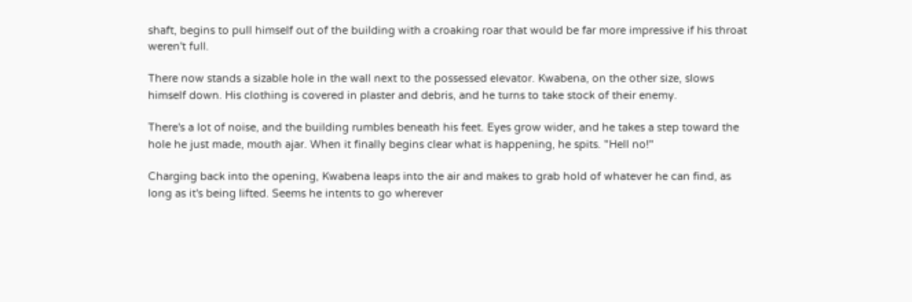shaft, begins to pull himself out of the building with a croaking roar that would be far more impressive if his throat weren't full.

There now stands a sizable hole in the wall next to the possessed elevator. Kwabena, on the other size, slows himself down. His clothing is covered in plaster and debris, and he turns to take stock of their enemy.

There's a lot of noise, and the building rumbles beneath his feet. Eyes grow wider, and he takes a step toward the hole he just made, mouth ajar. When it finally begins clear what is happening, he spits. "Hell no!"

Charging back into the opening, Kwabena leaps into the air and makes to grab hold of whatever he can find, as long as it's being lifted. Seems he intents to go wherever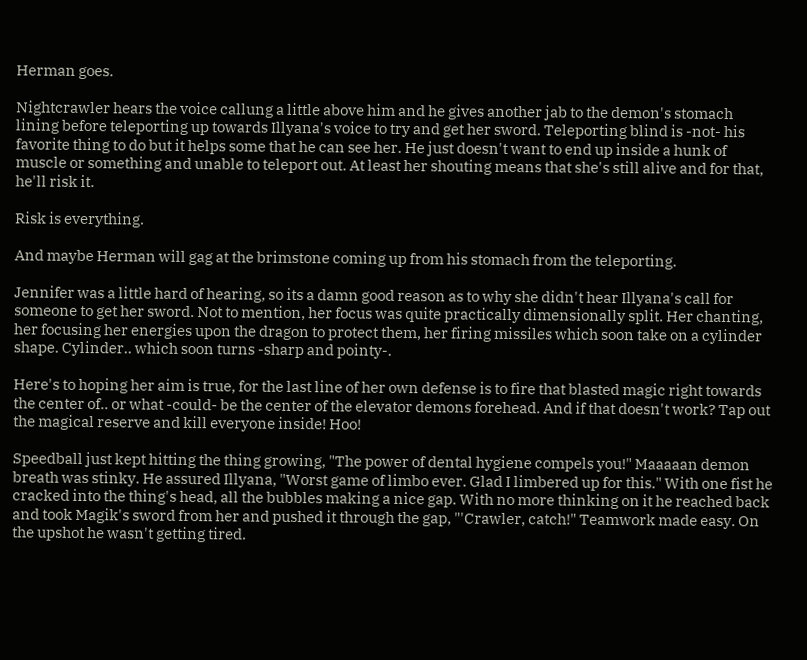Herman goes.

Nightcrawler hears the voice callung a little above him and he gives another jab to the demon's stomach lining before teleporting up towards Illyana's voice to try and get her sword. Teleporting blind is -not- his favorite thing to do but it helps some that he can see her. He just doesn't want to end up inside a hunk of muscle or something and unable to teleport out. At least her shouting means that she's still alive and for that, he'll risk it.

Risk is everything.

And maybe Herman will gag at the brimstone coming up from his stomach from the teleporting.

Jennifer was a little hard of hearing, so its a damn good reason as to why she didn't hear Illyana's call for someone to get her sword. Not to mention, her focus was quite practically dimensionally split. Her chanting, her focusing her energies upon the dragon to protect them, her firing missiles which soon take on a cylinder shape. Cylinder.. which soon turns -sharp and pointy-.

Here's to hoping her aim is true, for the last line of her own defense is to fire that blasted magic right towards the center of.. or what -could- be the center of the elevator demons forehead. And if that doesn't work? Tap out the magical reserve and kill everyone inside! Hoo!

Speedball just kept hitting the thing growing, "The power of dental hygiene compels you!" Maaaaan demon breath was stinky. He assured Illyana, "Worst game of limbo ever. Glad I limbered up for this." With one fist he cracked into the thing's head, all the bubbles making a nice gap. With no more thinking on it he reached back and took Magik's sword from her and pushed it through the gap, "'Crawler, catch!" Teamwork made easy. On the upshot he wasn't getting tired.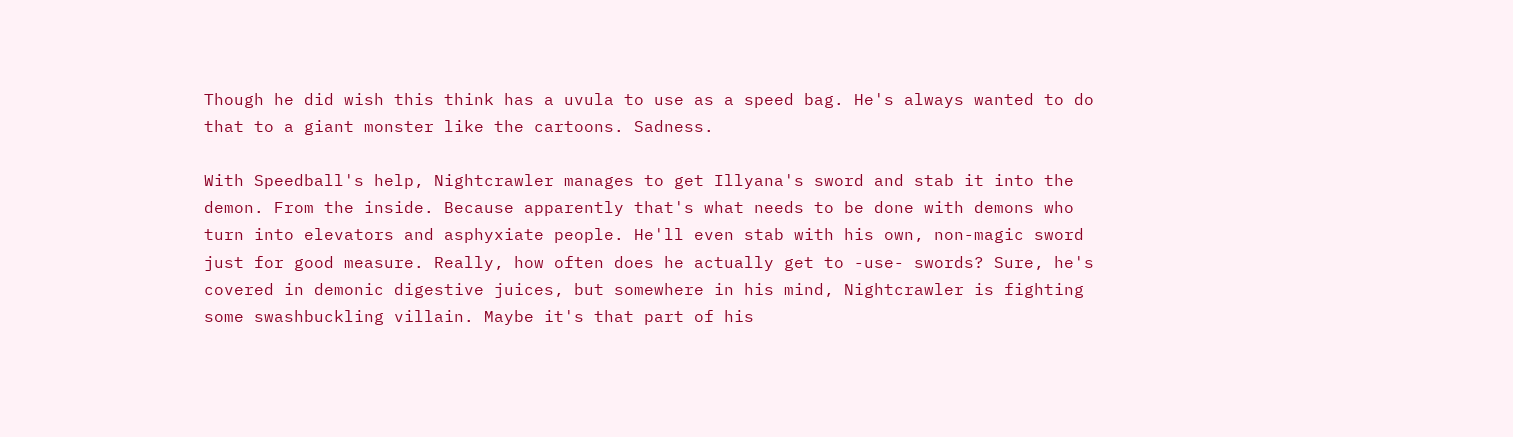Though he did wish this think has a uvula to use as a speed bag. He's always wanted to do that to a giant monster like the cartoons. Sadness.

With Speedball's help, Nightcrawler manages to get Illyana's sword and stab it into the demon. From the inside. Because apparently that's what needs to be done with demons who turn into elevators and asphyxiate people. He'll even stab with his own, non-magic sword just for good measure. Really, how often does he actually get to -use- swords? Sure, he's covered in demonic digestive juices, but somewhere in his mind, Nightcrawler is fighting some swashbuckling villain. Maybe it's that part of his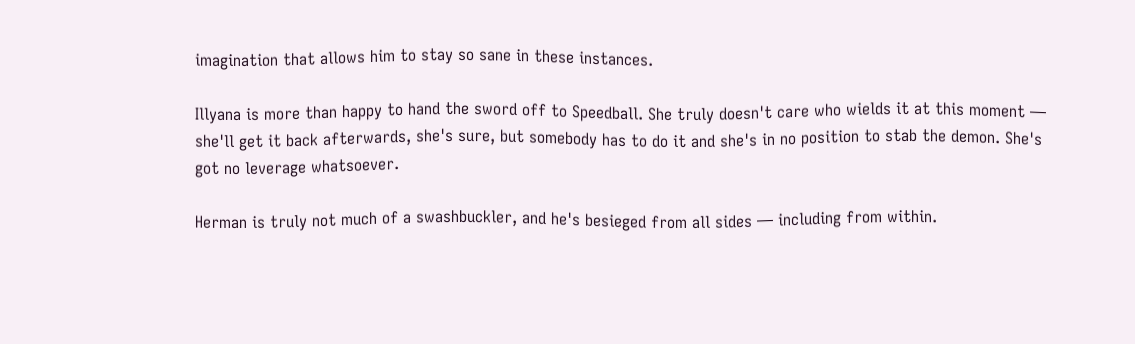imagination that allows him to stay so sane in these instances.

Illyana is more than happy to hand the sword off to Speedball. She truly doesn't care who wields it at this moment — she'll get it back afterwards, she's sure, but somebody has to do it and she's in no position to stab the demon. She's got no leverage whatsoever.

Herman is truly not much of a swashbuckler, and he's besieged from all sides — including from within.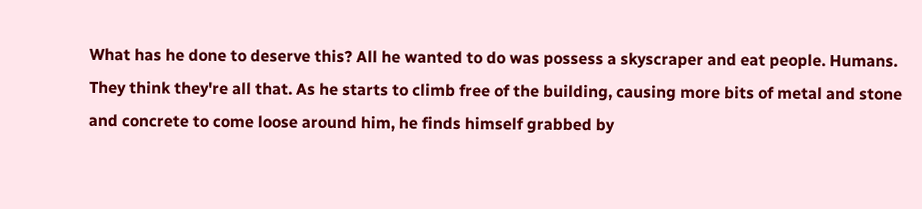What has he done to deserve this? All he wanted to do was possess a skyscraper and eat people. Humans. They think they're all that. As he starts to climb free of the building, causing more bits of metal and stone and concrete to come loose around him, he finds himself grabbed by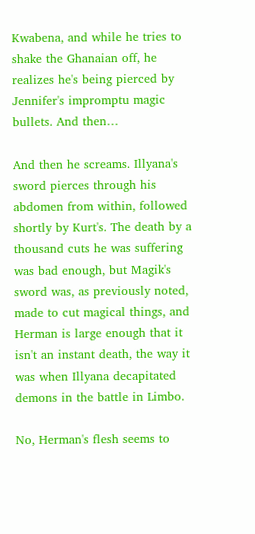Kwabena, and while he tries to shake the Ghanaian off, he realizes he's being pierced by Jennifer's impromptu magic bullets. And then…

And then he screams. Illyana's sword pierces through his abdomen from within, followed shortly by Kurt's. The death by a thousand cuts he was suffering was bad enough, but Magik's sword was, as previously noted, made to cut magical things, and Herman is large enough that it isn't an instant death, the way it was when Illyana decapitated demons in the battle in Limbo.

No, Herman's flesh seems to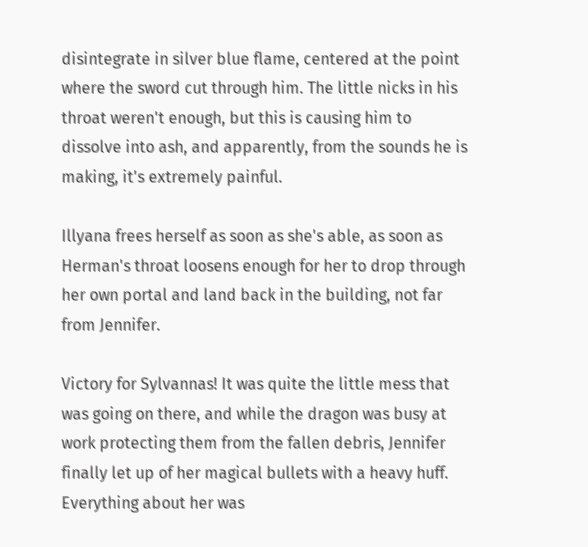disintegrate in silver blue flame, centered at the point where the sword cut through him. The little nicks in his throat weren't enough, but this is causing him to dissolve into ash, and apparently, from the sounds he is making, it's extremely painful.

Illyana frees herself as soon as she's able, as soon as Herman's throat loosens enough for her to drop through her own portal and land back in the building, not far from Jennifer.

Victory for Sylvannas! It was quite the little mess that was going on there, and while the dragon was busy at work protecting them from the fallen debris, Jennifer finally let up of her magical bullets with a heavy huff. Everything about her was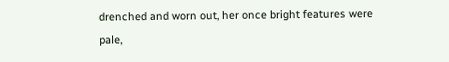drenched and worn out, her once bright features were pale,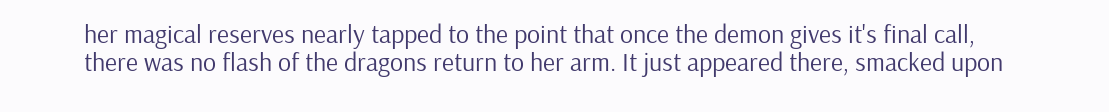her magical reserves nearly tapped to the point that once the demon gives it's final call, there was no flash of the dragons return to her arm. It just appeared there, smacked upon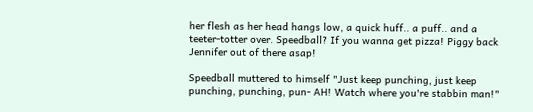her flesh as her head hangs low, a quick huff.. a puff.. and a teeter-totter over. Speedball? If you wanna get pizza! Piggy back Jennifer out of there asap!

Speedball muttered to himself "Just keep punching, just keep punching, punching, pun- AH! Watch where you're stabbin man!"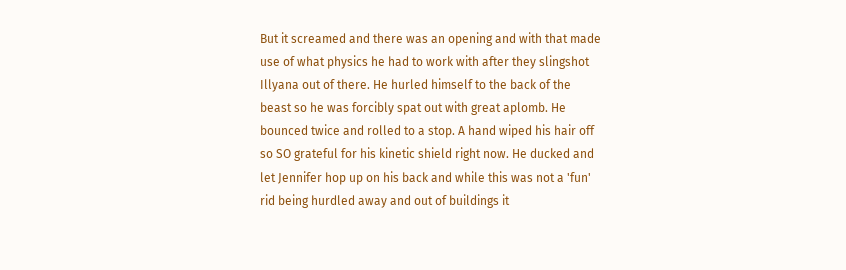But it screamed and there was an opening and with that made use of what physics he had to work with after they slingshot Illyana out of there. He hurled himself to the back of the beast so he was forcibly spat out with great aplomb. He bounced twice and rolled to a stop. A hand wiped his hair off so SO grateful for his kinetic shield right now. He ducked and let Jennifer hop up on his back and while this was not a 'fun' rid being hurdled away and out of buildings it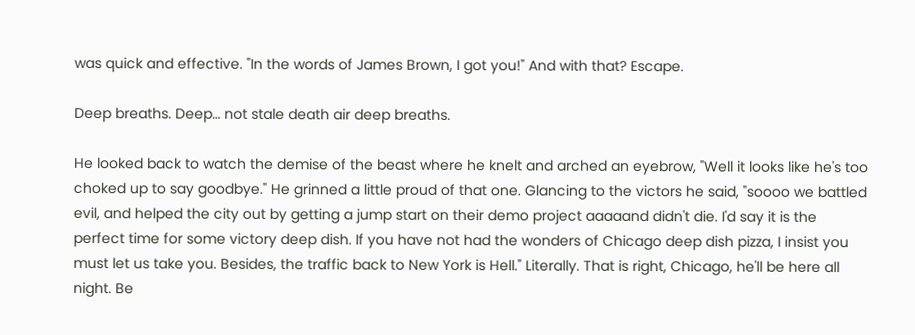was quick and effective. "In the words of James Brown, I got you!" And with that? Escape.

Deep breaths. Deep… not stale death air deep breaths.

He looked back to watch the demise of the beast where he knelt and arched an eyebrow, "Well it looks like he's too choked up to say goodbye." He grinned a little proud of that one. Glancing to the victors he said, "soooo we battled evil, and helped the city out by getting a jump start on their demo project aaaaand didn't die. I'd say it is the perfect time for some victory deep dish. If you have not had the wonders of Chicago deep dish pizza, I insist you must let us take you. Besides, the traffic back to New York is Hell." Literally. That is right, Chicago, he'll be here all night. Be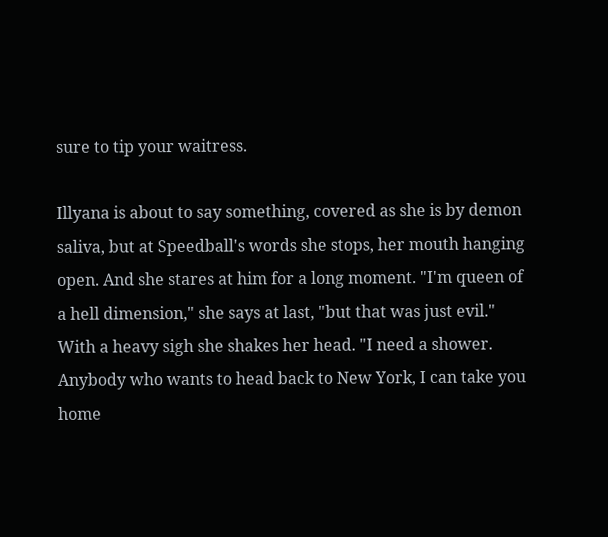sure to tip your waitress.

Illyana is about to say something, covered as she is by demon saliva, but at Speedball's words she stops, her mouth hanging open. And she stares at him for a long moment. "I'm queen of a hell dimension," she says at last, "but that was just evil." With a heavy sigh she shakes her head. "I need a shower. Anybody who wants to head back to New York, I can take you home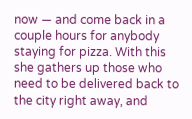now — and come back in a couple hours for anybody staying for pizza. With this she gathers up those who need to be delivered back to the city right away, and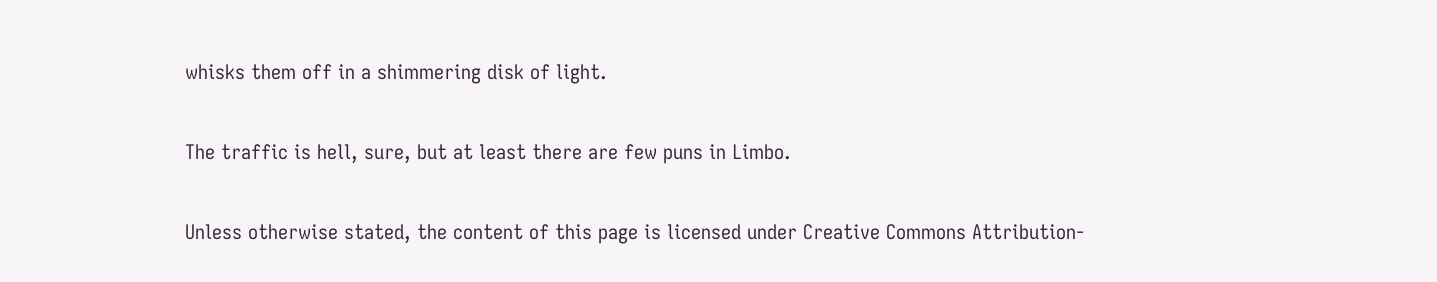whisks them off in a shimmering disk of light.

The traffic is hell, sure, but at least there are few puns in Limbo.

Unless otherwise stated, the content of this page is licensed under Creative Commons Attribution-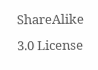ShareAlike 3.0 License